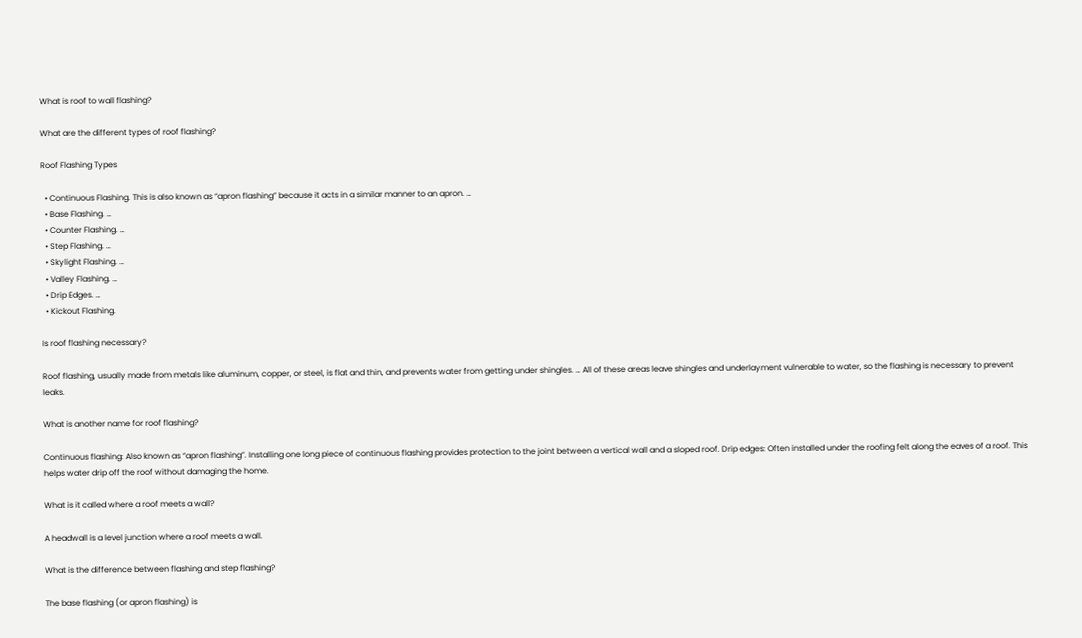What is roof to wall flashing?

What are the different types of roof flashing?

Roof Flashing Types

  • Continuous Flashing. This is also known as “apron flashing” because it acts in a similar manner to an apron. …
  • Base Flashing. …
  • Counter Flashing. …
  • Step Flashing. …
  • Skylight Flashing. …
  • Valley Flashing. …
  • Drip Edges. …
  • Kickout Flashing.

Is roof flashing necessary?

Roof flashing, usually made from metals like aluminum, copper, or steel, is flat and thin, and prevents water from getting under shingles. … All of these areas leave shingles and underlayment vulnerable to water, so the flashing is necessary to prevent leaks.

What is another name for roof flashing?

Continuous flashing: Also known as “apron flashing”. Installing one long piece of continuous flashing provides protection to the joint between a vertical wall and a sloped roof. Drip edges: Often installed under the roofing felt along the eaves of a roof. This helps water drip off the roof without damaging the home.

What is it called where a roof meets a wall?

A headwall is a level junction where a roof meets a wall.

What is the difference between flashing and step flashing?

The base flashing (or apron flashing) is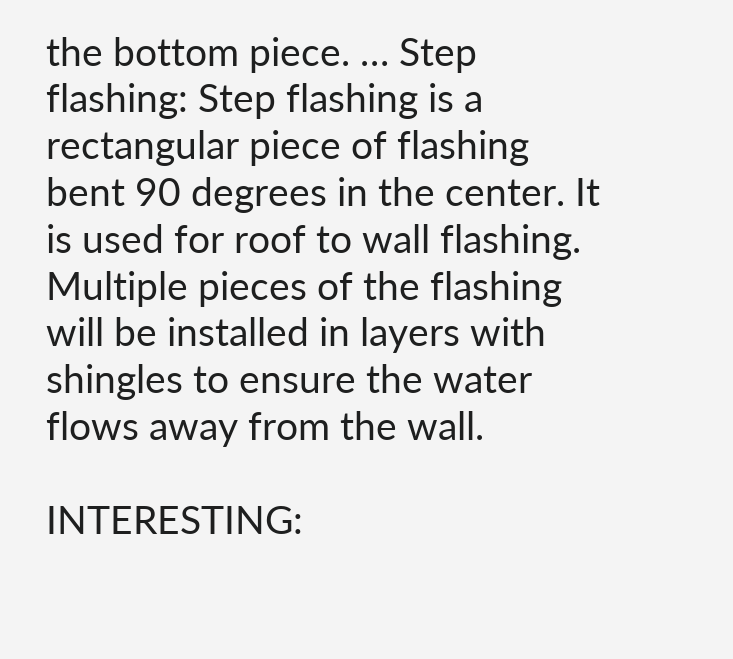the bottom piece. … Step flashing: Step flashing is a rectangular piece of flashing bent 90 degrees in the center. It is used for roof to wall flashing. Multiple pieces of the flashing will be installed in layers with shingles to ensure the water flows away from the wall.

INTERESTING: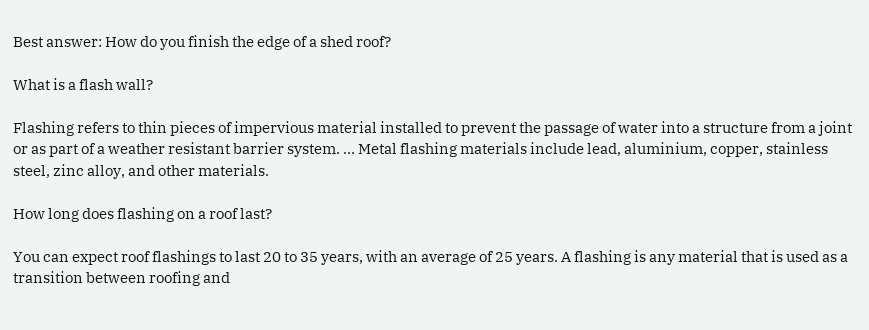Best answer: How do you finish the edge of a shed roof?

What is a flash wall?

Flashing refers to thin pieces of impervious material installed to prevent the passage of water into a structure from a joint or as part of a weather resistant barrier system. … Metal flashing materials include lead, aluminium, copper, stainless steel, zinc alloy, and other materials.

How long does flashing on a roof last?

You can expect roof flashings to last 20 to 35 years, with an average of 25 years. A flashing is any material that is used as a transition between roofing and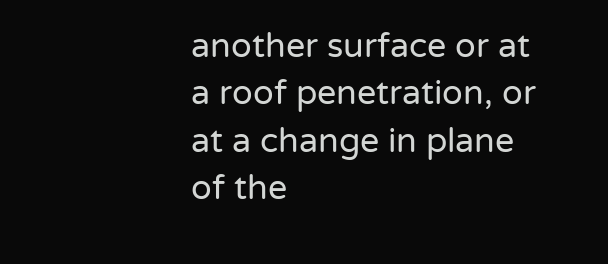another surface or at a roof penetration, or at a change in plane of the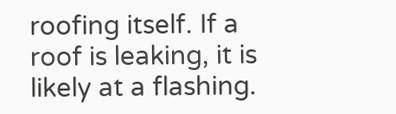roofing itself. If a roof is leaking, it is likely at a flashing.